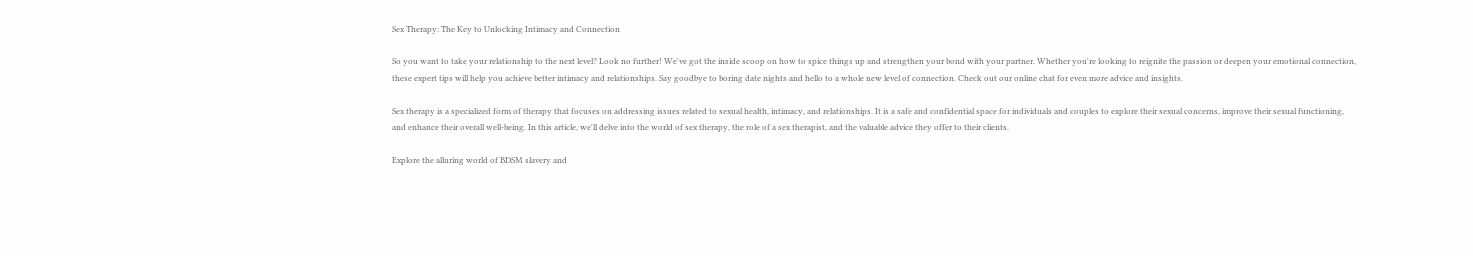Sex Therapy: The Key to Unlocking Intimacy and Connection

So you want to take your relationship to the next level? Look no further! We've got the inside scoop on how to spice things up and strengthen your bond with your partner. Whether you're looking to reignite the passion or deepen your emotional connection, these expert tips will help you achieve better intimacy and relationships. Say goodbye to boring date nights and hello to a whole new level of connection. Check out our online chat for even more advice and insights.

Sex therapy is a specialized form of therapy that focuses on addressing issues related to sexual health, intimacy, and relationships. It is a safe and confidential space for individuals and couples to explore their sexual concerns, improve their sexual functioning, and enhance their overall well-being. In this article, we'll delve into the world of sex therapy, the role of a sex therapist, and the valuable advice they offer to their clients.

Explore the alluring world of BDSM slavery and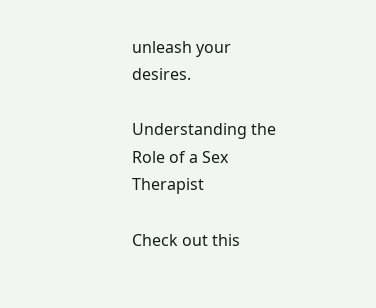unleash your desires.

Understanding the Role of a Sex Therapist

Check out this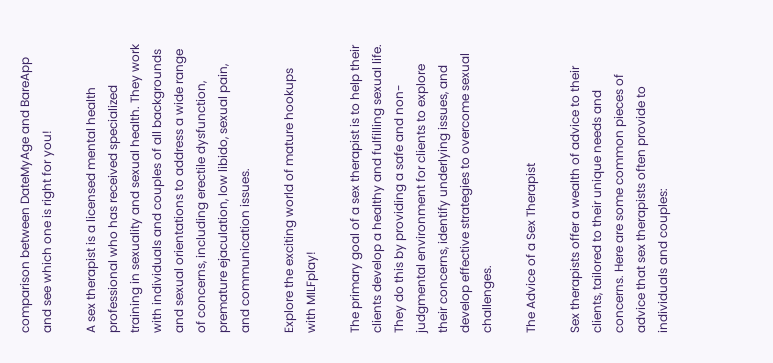comparison between DateMyAge and BareApp and see which one is right for you!

A sex therapist is a licensed mental health professional who has received specialized training in sexuality and sexual health. They work with individuals and couples of all backgrounds and sexual orientations to address a wide range of concerns, including erectile dysfunction, premature ejaculation, low libido, sexual pain, and communication issues.

Explore the exciting world of mature hookups with MILFplay!

The primary goal of a sex therapist is to help their clients develop a healthy and fulfilling sexual life. They do this by providing a safe and non-judgmental environment for clients to explore their concerns, identify underlying issues, and develop effective strategies to overcome sexual challenges.

The Advice of a Sex Therapist

Sex therapists offer a wealth of advice to their clients, tailored to their unique needs and concerns. Here are some common pieces of advice that sex therapists often provide to individuals and couples: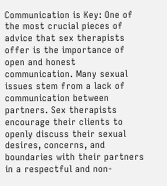Communication is Key: One of the most crucial pieces of advice that sex therapists offer is the importance of open and honest communication. Many sexual issues stem from a lack of communication between partners. Sex therapists encourage their clients to openly discuss their sexual desires, concerns, and boundaries with their partners in a respectful and non-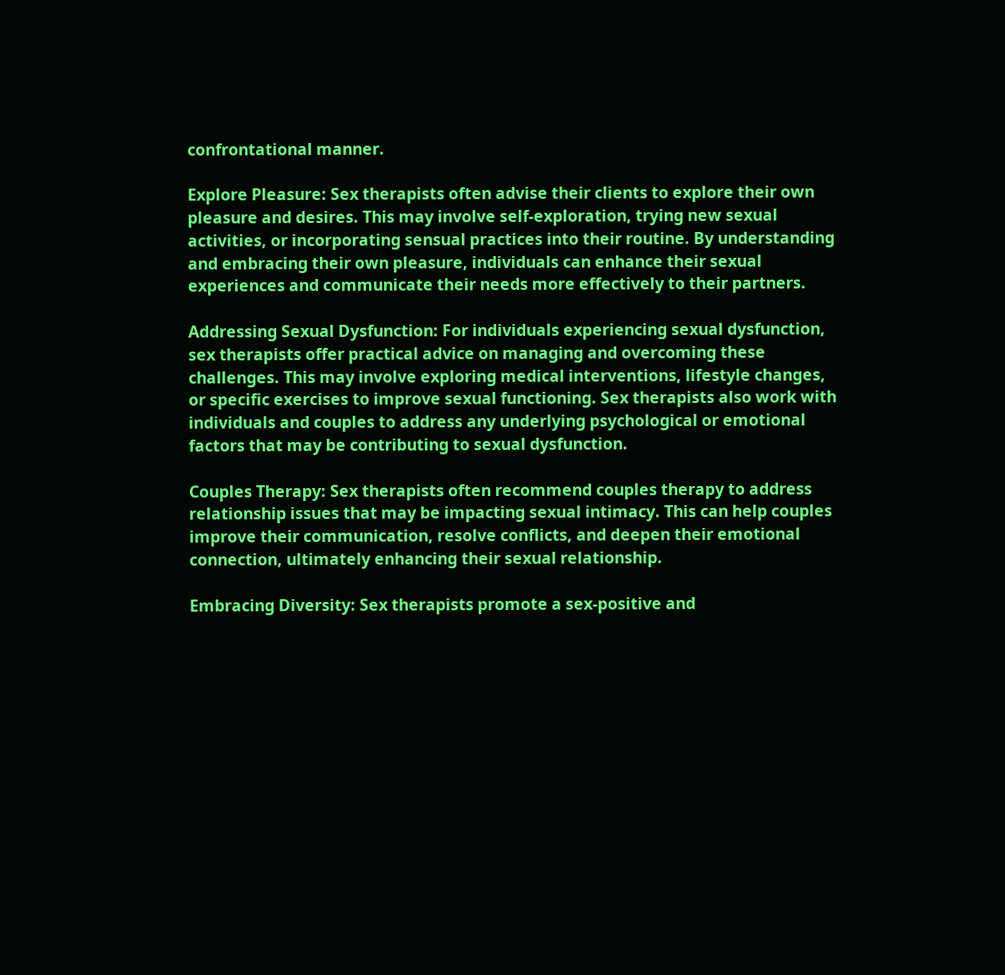confrontational manner.

Explore Pleasure: Sex therapists often advise their clients to explore their own pleasure and desires. This may involve self-exploration, trying new sexual activities, or incorporating sensual practices into their routine. By understanding and embracing their own pleasure, individuals can enhance their sexual experiences and communicate their needs more effectively to their partners.

Addressing Sexual Dysfunction: For individuals experiencing sexual dysfunction, sex therapists offer practical advice on managing and overcoming these challenges. This may involve exploring medical interventions, lifestyle changes, or specific exercises to improve sexual functioning. Sex therapists also work with individuals and couples to address any underlying psychological or emotional factors that may be contributing to sexual dysfunction.

Couples Therapy: Sex therapists often recommend couples therapy to address relationship issues that may be impacting sexual intimacy. This can help couples improve their communication, resolve conflicts, and deepen their emotional connection, ultimately enhancing their sexual relationship.

Embracing Diversity: Sex therapists promote a sex-positive and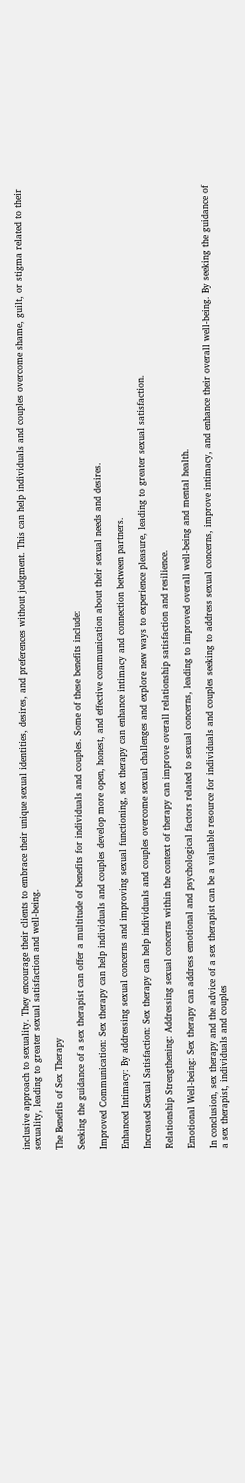inclusive approach to sexuality. They encourage their clients to embrace their unique sexual identities, desires, and preferences without judgment. This can help individuals and couples overcome shame, guilt, or stigma related to their sexuality, leading to greater sexual satisfaction and well-being.

The Benefits of Sex Therapy

Seeking the guidance of a sex therapist can offer a multitude of benefits for individuals and couples. Some of these benefits include:

Improved Communication: Sex therapy can help individuals and couples develop more open, honest, and effective communication about their sexual needs and desires.

Enhanced Intimacy: By addressing sexual concerns and improving sexual functioning, sex therapy can enhance intimacy and connection between partners.

Increased Sexual Satisfaction: Sex therapy can help individuals and couples overcome sexual challenges and explore new ways to experience pleasure, leading to greater sexual satisfaction.

Relationship Strengthening: Addressing sexual concerns within the context of therapy can improve overall relationship satisfaction and resilience.

Emotional Well-being: Sex therapy can address emotional and psychological factors related to sexual concerns, leading to improved overall well-being and mental health.

In conclusion, sex therapy and the advice of a sex therapist can be a valuable resource for individuals and couples seeking to address sexual concerns, improve intimacy, and enhance their overall well-being. By seeking the guidance of a sex therapist, individuals and couples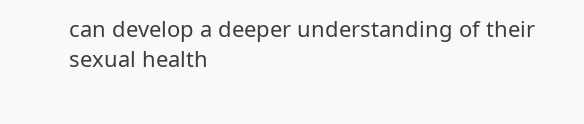can develop a deeper understanding of their sexual health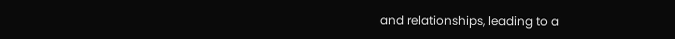and relationships, leading to a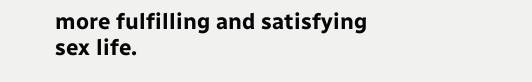more fulfilling and satisfying sex life.